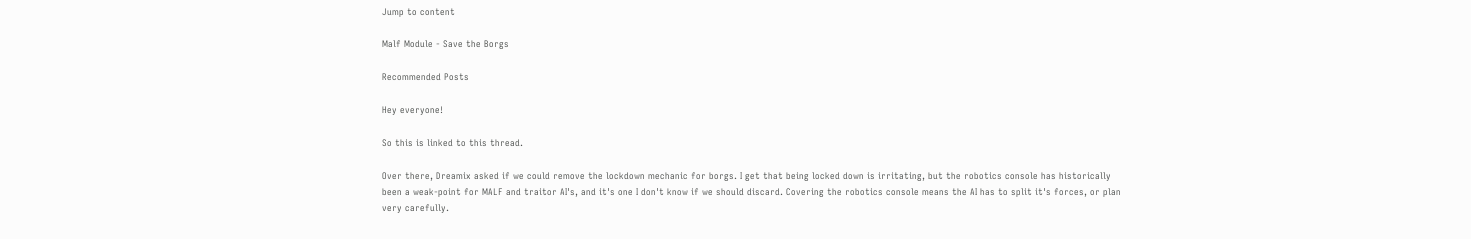Jump to content

Malf Module - Save the Borgs

Recommended Posts

Hey everyone!

So this is linked to this thread.

Over there, Dreamix asked if we could remove the lockdown mechanic for borgs. I get that being locked down is irritating, but the robotics console has historically been a weak-point for MALF and traitor AI's, and it's one I don't know if we should discard. Covering the robotics console means the AI has to split it's forces, or plan very carefully.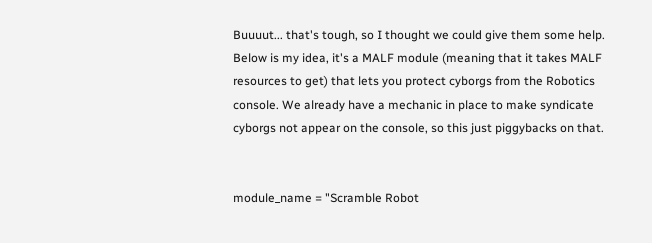Buuuut... that's tough, so I thought we could give them some help. Below is my idea, it's a MALF module (meaning that it takes MALF resources to get) that lets you protect cyborgs from the Robotics console. We already have a mechanic in place to make syndicate cyborgs not appear on the console, so this just piggybacks on that.


module_name = "Scramble Robot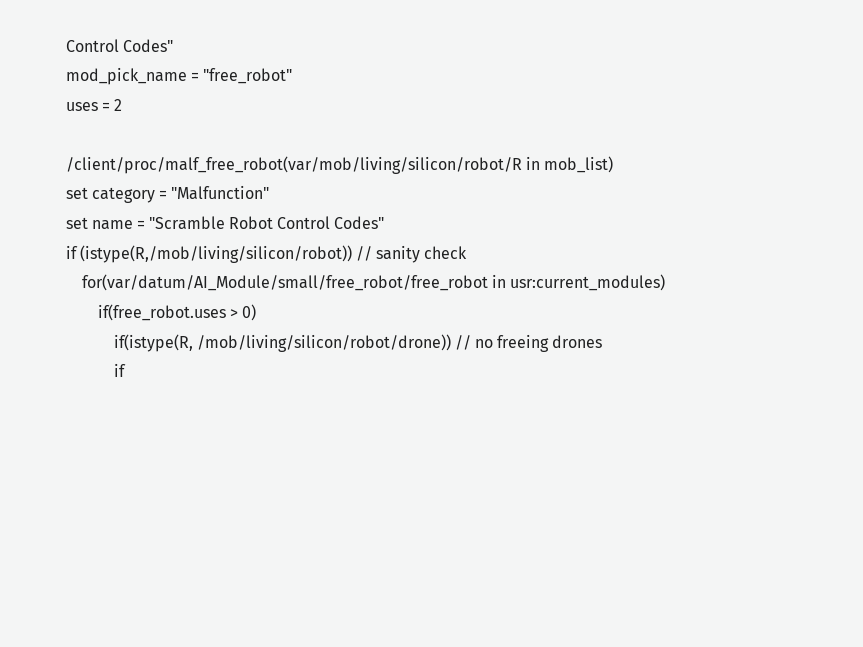Control Codes"
mod_pick_name = "free_robot"
uses = 2

/client/proc/malf_free_robot(var/mob/living/silicon/robot/R in mob_list)
set category = "Malfunction"
set name = "Scramble Robot Control Codes"
if (istype(R,/mob/living/silicon/robot)) // sanity check
    for(var/datum/AI_Module/small/free_robot/free_robot in usr:current_modules)
        if(free_robot.uses > 0)
            if(istype(R, /mob/living/silicon/robot/drone)) // no freeing drones
            if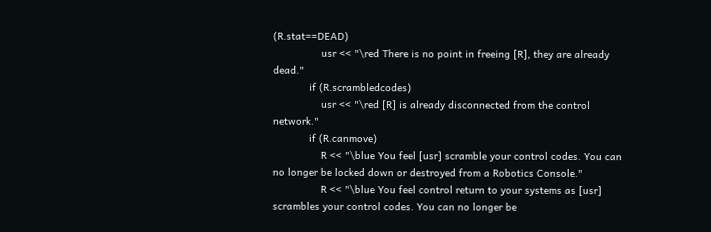(R.stat==DEAD)
                usr << "\red There is no point in freeing [R], they are already dead."
            if (R.scrambledcodes)
                usr << "\red [R] is already disconnected from the control network."
            if (R.canmove)
                R << "\blue You feel [usr] scramble your control codes. You can no longer be locked down or destroyed from a Robotics Console."
                R << "\blue You feel control return to your systems as [usr] scrambles your control codes. You can no longer be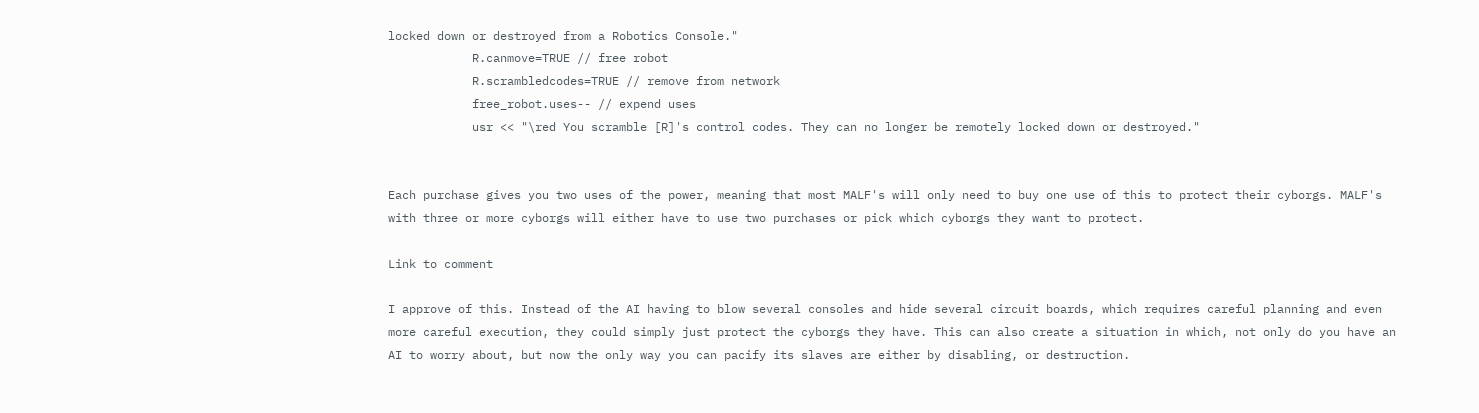locked down or destroyed from a Robotics Console."
            R.canmove=TRUE // free robot
            R.scrambledcodes=TRUE // remove from network
            free_robot.uses-- // expend uses
            usr << "\red You scramble [R]'s control codes. They can no longer be remotely locked down or destroyed."


Each purchase gives you two uses of the power, meaning that most MALF's will only need to buy one use of this to protect their cyborgs. MALF's with three or more cyborgs will either have to use two purchases or pick which cyborgs they want to protect.

Link to comment

I approve of this. Instead of the AI having to blow several consoles and hide several circuit boards, which requires careful planning and even more careful execution, they could simply just protect the cyborgs they have. This can also create a situation in which, not only do you have an AI to worry about, but now the only way you can pacify its slaves are either by disabling, or destruction.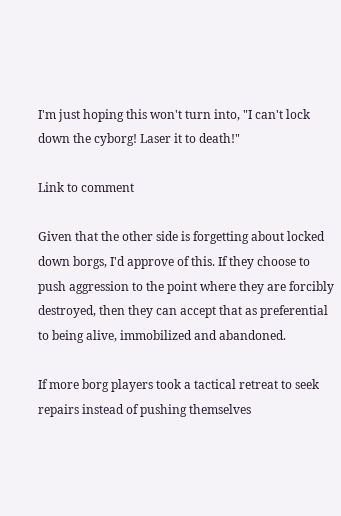I'm just hoping this won't turn into, "I can't lock down the cyborg! Laser it to death!"

Link to comment

Given that the other side is forgetting about locked down borgs, I'd approve of this. If they choose to push aggression to the point where they are forcibly destroyed, then they can accept that as preferential to being alive, immobilized and abandoned.

If more borg players took a tactical retreat to seek repairs instead of pushing themselves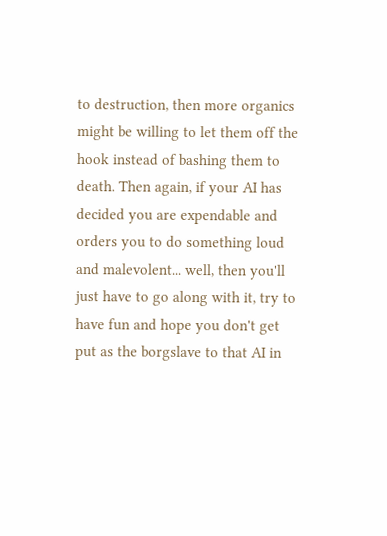to destruction, then more organics might be willing to let them off the hook instead of bashing them to death. Then again, if your AI has decided you are expendable and orders you to do something loud and malevolent... well, then you'll just have to go along with it, try to have fun and hope you don't get put as the borgslave to that AI in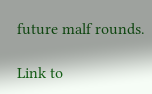future malf rounds.

Link to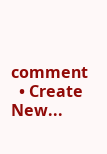comment
  • Create New...